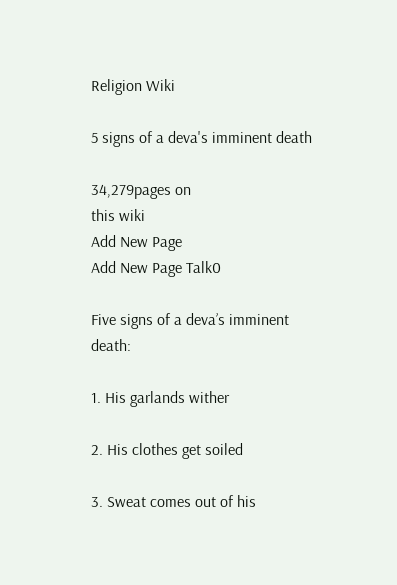Religion Wiki

5 signs of a deva's imminent death

34,279pages on
this wiki
Add New Page
Add New Page Talk0

Five signs of a deva’s imminent death:

1. His garlands wither

2. His clothes get soiled

3. Sweat comes out of his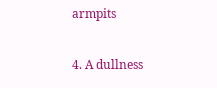armpits

4. A dullness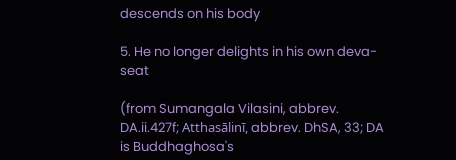descends on his body

5. He no longer delights in his own deva-seat

(from Sumangala Vilasini, abbrev. DA.ii.427f; Atthasālinī, abbrev. DhSA, 33; DA is Buddhaghosa's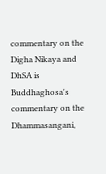commentary on the Digha Nikaya and DhSA is Buddhaghosa's commentary on the Dhammasangani,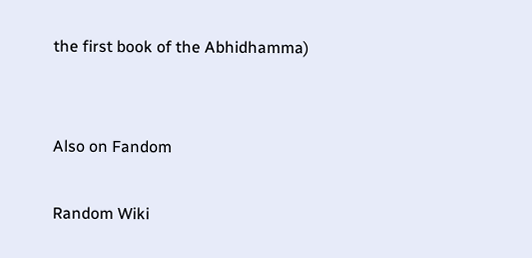the first book of the Abhidhamma)


Also on Fandom

Random Wiki